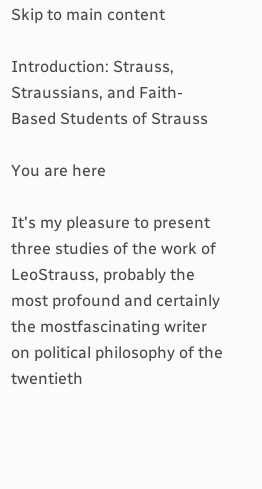Skip to main content

Introduction: Strauss, Straussians, and Faith-Based Students of Strauss

You are here

It's my pleasure to present three studies of the work of LeoStrauss, probably the most profound and certainly the mostfascinating writer on political philosophy of the twentieth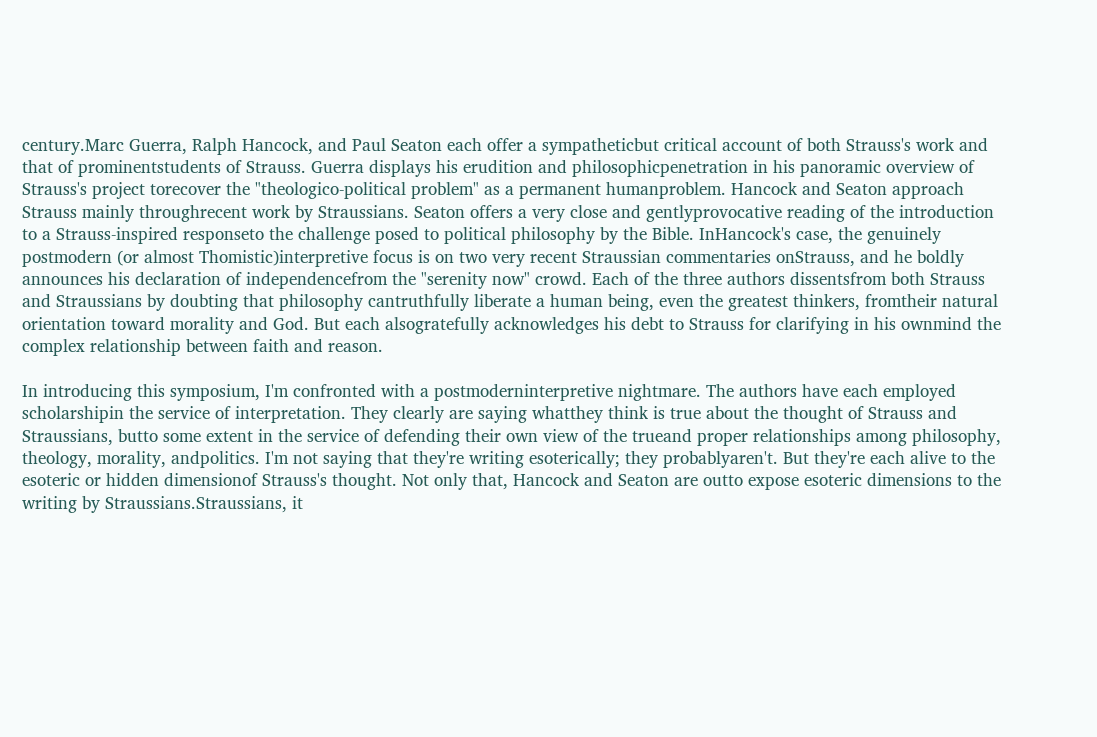century.Marc Guerra, Ralph Hancock, and Paul Seaton each offer a sympatheticbut critical account of both Strauss's work and that of prominentstudents of Strauss. Guerra displays his erudition and philosophicpenetration in his panoramic overview of Strauss's project torecover the "theologico-political problem" as a permanent humanproblem. Hancock and Seaton approach Strauss mainly throughrecent work by Straussians. Seaton offers a very close and gentlyprovocative reading of the introduction to a Strauss-inspired responseto the challenge posed to political philosophy by the Bible. InHancock's case, the genuinely postmodern (or almost Thomistic)interpretive focus is on two very recent Straussian commentaries onStrauss, and he boldly announces his declaration of independencefrom the "serenity now" crowd. Each of the three authors dissentsfrom both Strauss and Straussians by doubting that philosophy cantruthfully liberate a human being, even the greatest thinkers, fromtheir natural orientation toward morality and God. But each alsogratefully acknowledges his debt to Strauss for clarifying in his ownmind the complex relationship between faith and reason.

In introducing this symposium, I'm confronted with a postmoderninterpretive nightmare. The authors have each employed scholarshipin the service of interpretation. They clearly are saying whatthey think is true about the thought of Strauss and Straussians, butto some extent in the service of defending their own view of the trueand proper relationships among philosophy, theology, morality, andpolitics. I'm not saying that they're writing esoterically; they probablyaren't. But they're each alive to the esoteric or hidden dimensionof Strauss's thought. Not only that, Hancock and Seaton are outto expose esoteric dimensions to the writing by Straussians.Straussians, it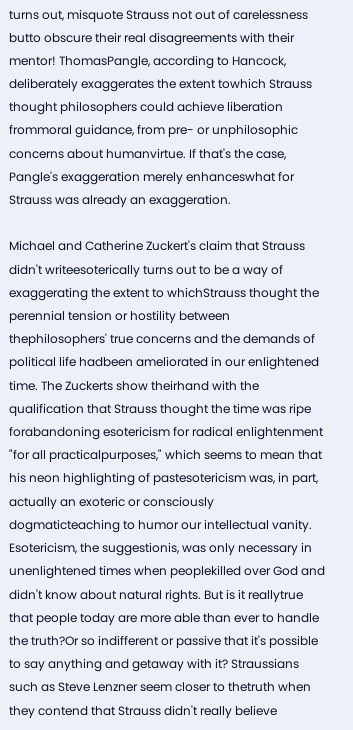turns out, misquote Strauss not out of carelessness butto obscure their real disagreements with their mentor! ThomasPangle, according to Hancock, deliberately exaggerates the extent towhich Strauss thought philosophers could achieve liberation frommoral guidance, from pre- or unphilosophic concerns about humanvirtue. If that's the case, Pangle's exaggeration merely enhanceswhat for Strauss was already an exaggeration.

Michael and Catherine Zuckert's claim that Strauss didn't writeesoterically turns out to be a way of exaggerating the extent to whichStrauss thought the perennial tension or hostility between thephilosophers' true concerns and the demands of political life hadbeen ameliorated in our enlightened time. The Zuckerts show theirhand with the qualification that Strauss thought the time was ripe forabandoning esotericism for radical enlightenment "for all practicalpurposes," which seems to mean that his neon highlighting of pastesotericism was, in part, actually an exoteric or consciously dogmaticteaching to humor our intellectual vanity. Esotericism, the suggestionis, was only necessary in unenlightened times when peoplekilled over God and didn't know about natural rights. But is it reallytrue that people today are more able than ever to handle the truth?Or so indifferent or passive that it's possible to say anything and getaway with it? Straussians such as Steve Lenzner seem closer to thetruth when they contend that Strauss didn't really believe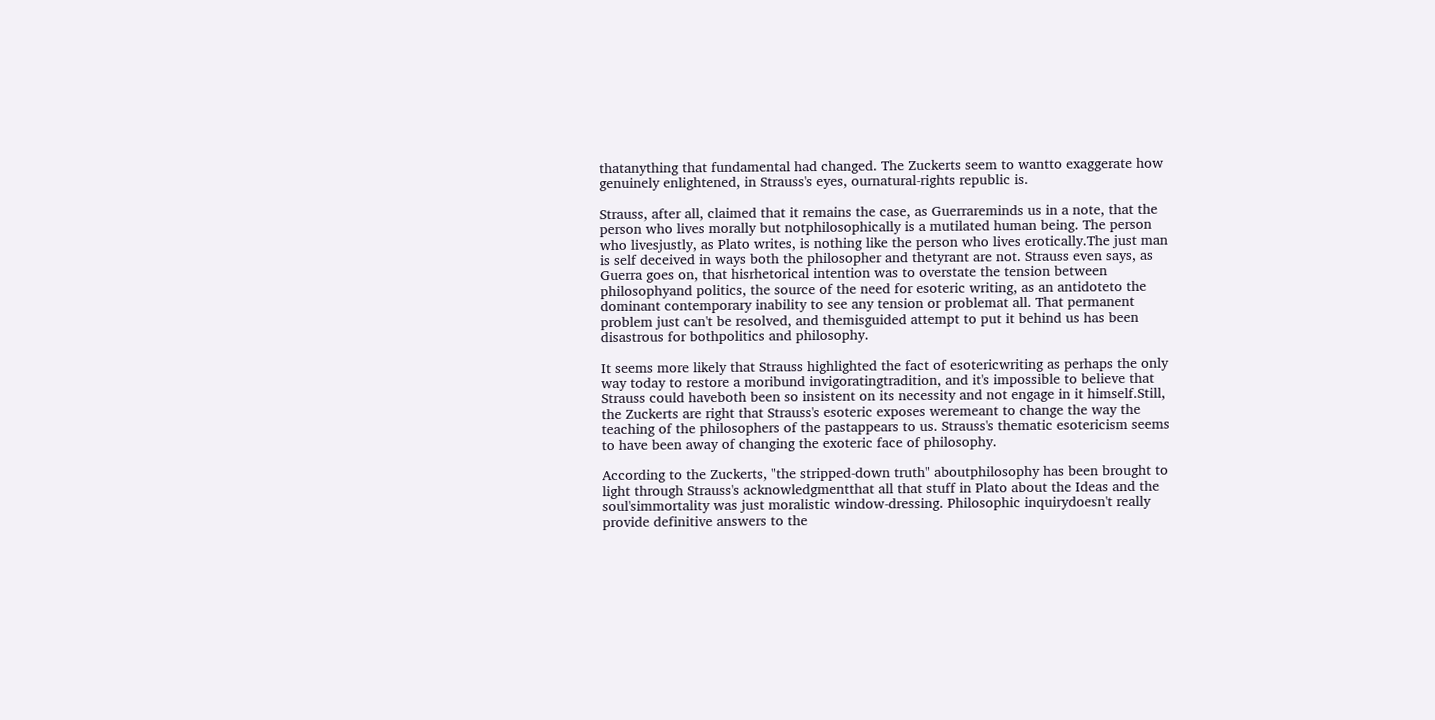thatanything that fundamental had changed. The Zuckerts seem to wantto exaggerate how genuinely enlightened, in Strauss's eyes, ournatural-rights republic is.

Strauss, after all, claimed that it remains the case, as Guerrareminds us in a note, that the person who lives morally but notphilosophically is a mutilated human being. The person who livesjustly, as Plato writes, is nothing like the person who lives erotically.The just man is self deceived in ways both the philosopher and thetyrant are not. Strauss even says, as Guerra goes on, that hisrhetorical intention was to overstate the tension between philosophyand politics, the source of the need for esoteric writing, as an antidoteto the dominant contemporary inability to see any tension or problemat all. That permanent problem just can't be resolved, and themisguided attempt to put it behind us has been disastrous for bothpolitics and philosophy.

It seems more likely that Strauss highlighted the fact of esotericwriting as perhaps the only way today to restore a moribund invigoratingtradition, and it's impossible to believe that Strauss could haveboth been so insistent on its necessity and not engage in it himself.Still, the Zuckerts are right that Strauss's esoteric exposes weremeant to change the way the teaching of the philosophers of the pastappears to us. Strauss's thematic esotericism seems to have been away of changing the exoteric face of philosophy.

According to the Zuckerts, "the stripped-down truth" aboutphilosophy has been brought to light through Strauss's acknowledgmentthat all that stuff in Plato about the Ideas and the soul'simmortality was just moralistic window-dressing. Philosophic inquirydoesn't really provide definitive answers to the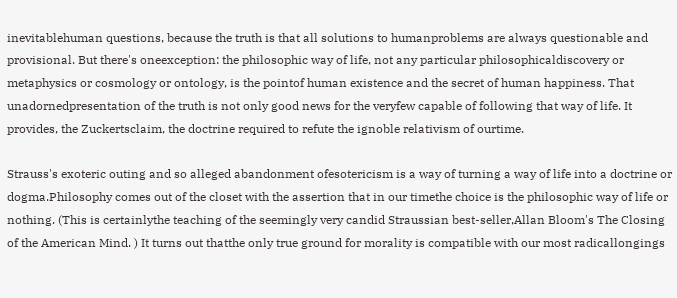inevitablehuman questions, because the truth is that all solutions to humanproblems are always questionable and provisional. But there's oneexception: the philosophic way of life, not any particular philosophicaldiscovery or metaphysics or cosmology or ontology, is the pointof human existence and the secret of human happiness. That unadornedpresentation of the truth is not only good news for the veryfew capable of following that way of life. It provides, the Zuckertsclaim, the doctrine required to refute the ignoble relativism of ourtime.

Strauss's exoteric outing and so alleged abandonment ofesotericism is a way of turning a way of life into a doctrine or dogma.Philosophy comes out of the closet with the assertion that in our timethe choice is the philosophic way of life or nothing. (This is certainlythe teaching of the seemingly very candid Straussian best-seller,Allan Bloom's The Closing of the American Mind. ) It turns out thatthe only true ground for morality is compatible with our most radicallongings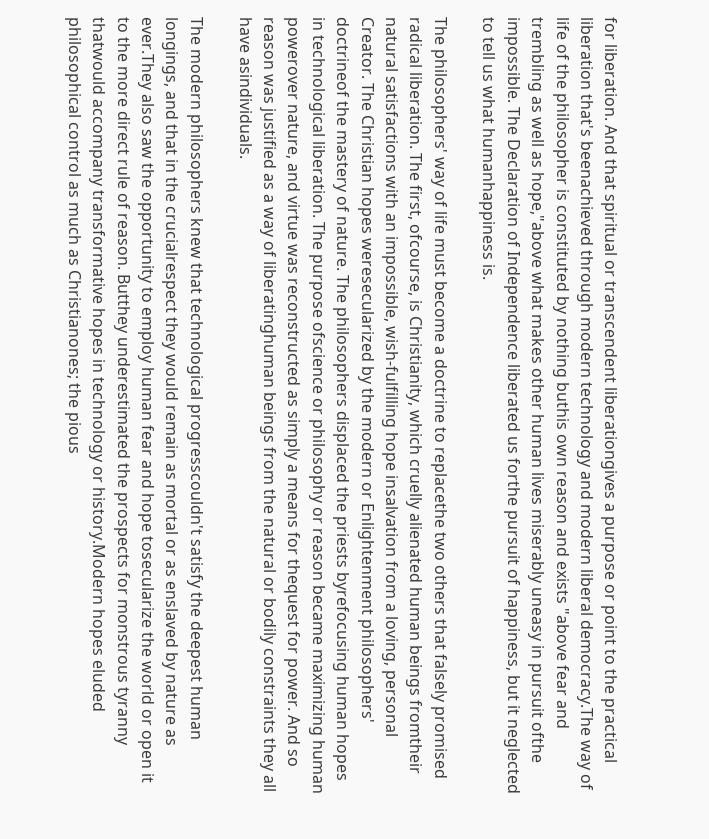for liberation. And that spiritual or transcendent liberationgives a purpose or point to the practical liberation that's beenachieved through modern technology and modern liberal democracy.The way of life of the philosopher is constituted by nothing buthis own reason and exists "above fear and trembling as well as hope,"above what makes other human lives miserably uneasy in pursuit ofthe impossible. The Declaration of Independence liberated us forthe pursuit of happiness, but it neglected to tell us what humanhappiness is.

The philosophers' way of life must become a doctrine to replacethe two others that falsely promised radical liberation. The first, ofcourse, is Christianity, which cruelly alienated human beings fromtheir natural satisfactions with an impossible, wish-fulfilling hope insalvation from a loving, personal Creator. The Christian hopes weresecularized by the modern or Enlightenment philosophers' doctrineof the mastery of nature. The philosophers displaced the priests byrefocusing human hopes in technological liberation. The purpose ofscience or philosophy or reason became maximizing human powerover nature, and virtue was reconstructed as simply a means for thequest for power. And so reason was justified as a way of liberatinghuman beings from the natural or bodily constraints they all have asindividuals.

The modern philosophers knew that technological progresscouldn't satisfy the deepest human longings, and that in the crucialrespect they would remain as mortal or as enslaved by nature as ever.They also saw the opportunity to employ human fear and hope tosecularize the world or open it to the more direct rule of reason. Butthey underestimated the prospects for monstrous tyranny thatwould accompany transformative hopes in technology or history.Modern hopes eluded philosophical control as much as Christianones; the pious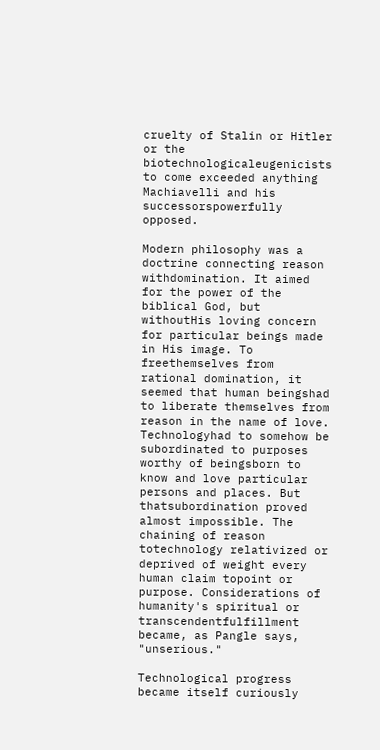cruelty of Stalin or Hitler or the biotechnologicaleugenicists to come exceeded anything Machiavelli and his successorspowerfully opposed.

Modern philosophy was a doctrine connecting reason withdomination. It aimed for the power of the biblical God, but withoutHis loving concern for particular beings made in His image. To freethemselves from rational domination, it seemed that human beingshad to liberate themselves from reason in the name of love. Technologyhad to somehow be subordinated to purposes worthy of beingsborn to know and love particular persons and places. But thatsubordination proved almost impossible. The chaining of reason totechnology relativized or deprived of weight every human claim topoint or purpose. Considerations of humanity's spiritual or transcendentfulfillment became, as Pangle says, "unserious."

Technological progress became itself curiously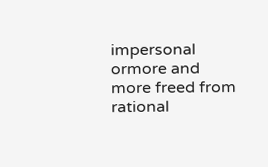impersonal ormore and more freed from rational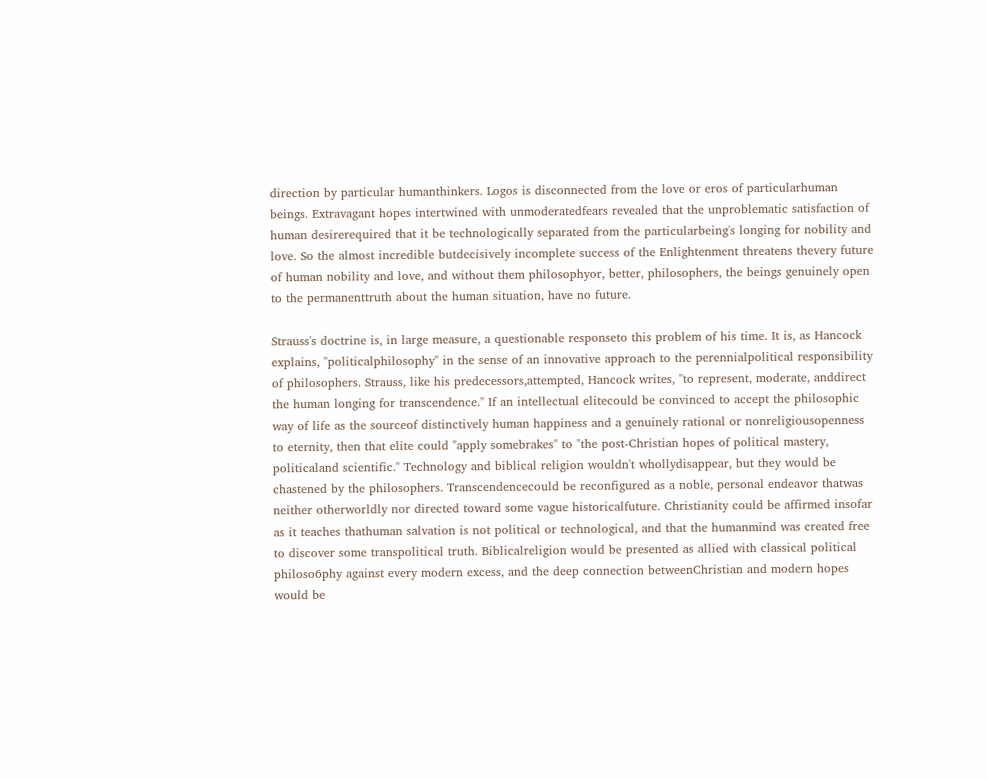direction by particular humanthinkers. Logos is disconnected from the love or eros of particularhuman beings. Extravagant hopes intertwined with unmoderatedfears revealed that the unproblematic satisfaction of human desirerequired that it be technologically separated from the particularbeing's longing for nobility and love. So the almost incredible butdecisively incomplete success of the Enlightenment threatens thevery future of human nobility and love, and without them philosophyor, better, philosophers, the beings genuinely open to the permanenttruth about the human situation, have no future.

Strauss's doctrine is, in large measure, a questionable responseto this problem of his time. It is, as Hancock explains, "politicalphilosophy" in the sense of an innovative approach to the perennialpolitical responsibility of philosophers. Strauss, like his predecessors,attempted, Hancock writes, "to represent, moderate, anddirect the human longing for transcendence." If an intellectual elitecould be convinced to accept the philosophic way of life as the sourceof distinctively human happiness and a genuinely rational or nonreligiousopenness to eternity, then that elite could "apply somebrakes" to "the post-Christian hopes of political mastery, politicaland scientific." Technology and biblical religion wouldn't whollydisappear, but they would be chastened by the philosophers. Transcendencecould be reconfigured as a noble, personal endeavor thatwas neither otherworldly nor directed toward some vague historicalfuture. Christianity could be affirmed insofar as it teaches thathuman salvation is not political or technological, and that the humanmind was created free to discover some transpolitical truth. Biblicalreligion would be presented as allied with classical political philoso6phy against every modern excess, and the deep connection betweenChristian and modern hopes would be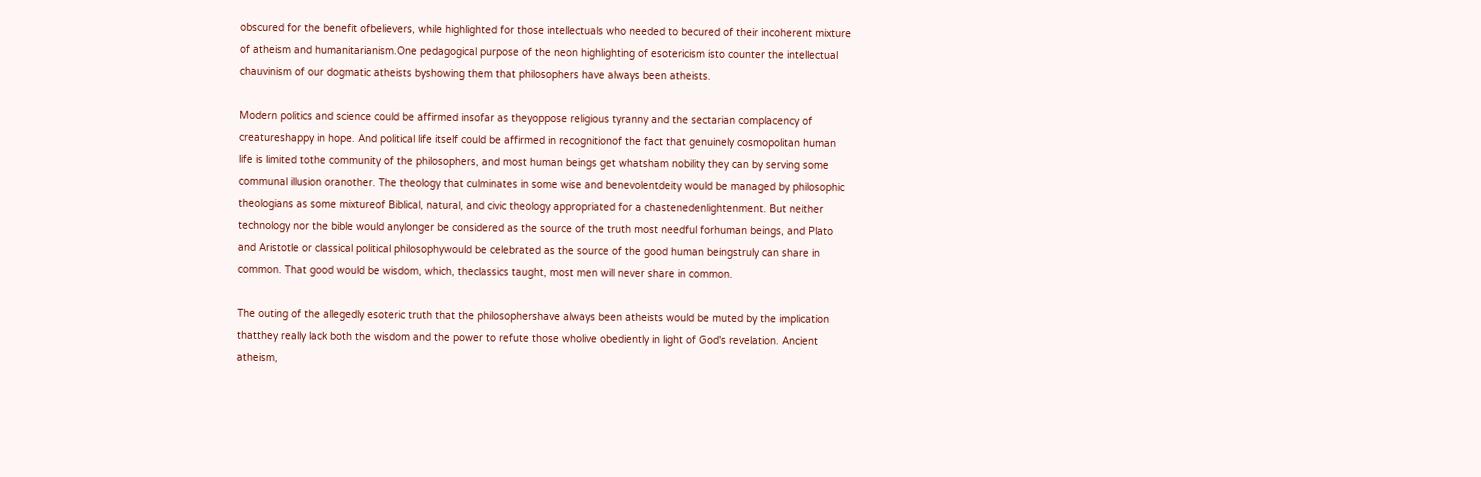obscured for the benefit ofbelievers, while highlighted for those intellectuals who needed to becured of their incoherent mixture of atheism and humanitarianism.One pedagogical purpose of the neon highlighting of esotericism isto counter the intellectual chauvinism of our dogmatic atheists byshowing them that philosophers have always been atheists.

Modern politics and science could be affirmed insofar as theyoppose religious tyranny and the sectarian complacency of creatureshappy in hope. And political life itself could be affirmed in recognitionof the fact that genuinely cosmopolitan human life is limited tothe community of the philosophers, and most human beings get whatsham nobility they can by serving some communal illusion oranother. The theology that culminates in some wise and benevolentdeity would be managed by philosophic theologians as some mixtureof Biblical, natural, and civic theology appropriated for a chastenedenlightenment. But neither technology nor the bible would anylonger be considered as the source of the truth most needful forhuman beings, and Plato and Aristotle or classical political philosophywould be celebrated as the source of the good human beingstruly can share in common. That good would be wisdom, which, theclassics taught, most men will never share in common.

The outing of the allegedly esoteric truth that the philosophershave always been atheists would be muted by the implication thatthey really lack both the wisdom and the power to refute those wholive obediently in light of God's revelation. Ancient atheism,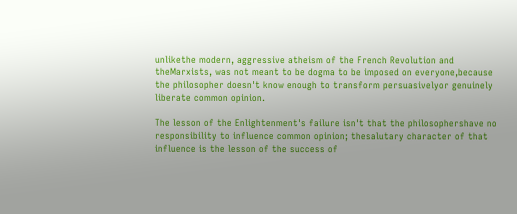unlikethe modern, aggressive atheism of the French Revolution and theMarxists, was not meant to be dogma to be imposed on everyone,because the philosopher doesn't know enough to transform persuasivelyor genuinely liberate common opinion.

The lesson of the Enlightenment's failure isn't that the philosophershave no responsibility to influence common opinion; thesalutary character of that influence is the lesson of the success of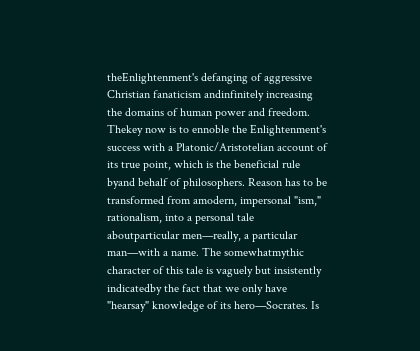theEnlightenment's defanging of aggressive Christian fanaticism andinfinitely increasing the domains of human power and freedom. Thekey now is to ennoble the Enlightenment's success with a Platonic/Aristotelian account of its true point, which is the beneficial rule byand behalf of philosophers. Reason has to be transformed from amodern, impersonal "ism," rationalism, into a personal tale aboutparticular men—really, a particular man—with a name. The somewhatmythic character of this tale is vaguely but insistently indicatedby the fact that we only have "hearsay" knowledge of its hero—Socrates. Is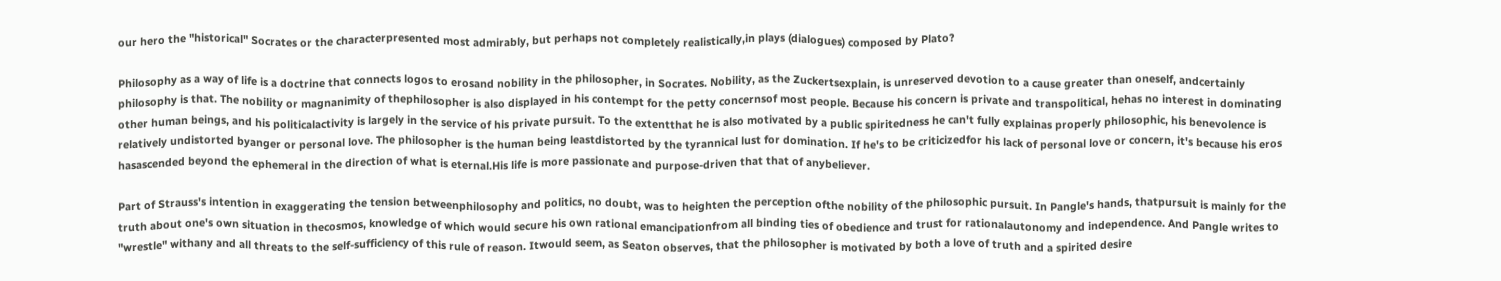our hero the "historical" Socrates or the characterpresented most admirably, but perhaps not completely realistically,in plays (dialogues) composed by Plato?

Philosophy as a way of life is a doctrine that connects logos to erosand nobility in the philosopher, in Socrates. Nobility, as the Zuckertsexplain, is unreserved devotion to a cause greater than oneself, andcertainly philosophy is that. The nobility or magnanimity of thephilosopher is also displayed in his contempt for the petty concernsof most people. Because his concern is private and transpolitical, hehas no interest in dominating other human beings, and his politicalactivity is largely in the service of his private pursuit. To the extentthat he is also motivated by a public spiritedness he can't fully explainas properly philosophic, his benevolence is relatively undistorted byanger or personal love. The philosopher is the human being leastdistorted by the tyrannical lust for domination. If he's to be criticizedfor his lack of personal love or concern, it's because his eros hasascended beyond the ephemeral in the direction of what is eternal.His life is more passionate and purpose-driven that that of anybeliever.

Part of Strauss's intention in exaggerating the tension betweenphilosophy and politics, no doubt, was to heighten the perception ofthe nobility of the philosophic pursuit. In Pangle's hands, thatpursuit is mainly for the truth about one's own situation in thecosmos, knowledge of which would secure his own rational emancipationfrom all binding ties of obedience and trust for rationalautonomy and independence. And Pangle writes to "wrestle" withany and all threats to the self-sufficiency of this rule of reason. Itwould seem, as Seaton observes, that the philosopher is motivated by both a love of truth and a spirited desire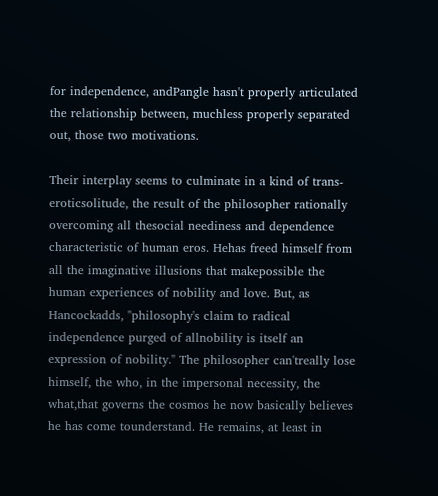for independence, andPangle hasn't properly articulated the relationship between, muchless properly separated out, those two motivations.

Their interplay seems to culminate in a kind of trans-eroticsolitude, the result of the philosopher rationally overcoming all thesocial neediness and dependence characteristic of human eros. Hehas freed himself from all the imaginative illusions that makepossible the human experiences of nobility and love. But, as Hancockadds, "philosophy's claim to radical independence purged of allnobility is itself an expression of nobility." The philosopher can'treally lose himself, the who, in the impersonal necessity, the what,that governs the cosmos he now basically believes he has come tounderstand. He remains, at least in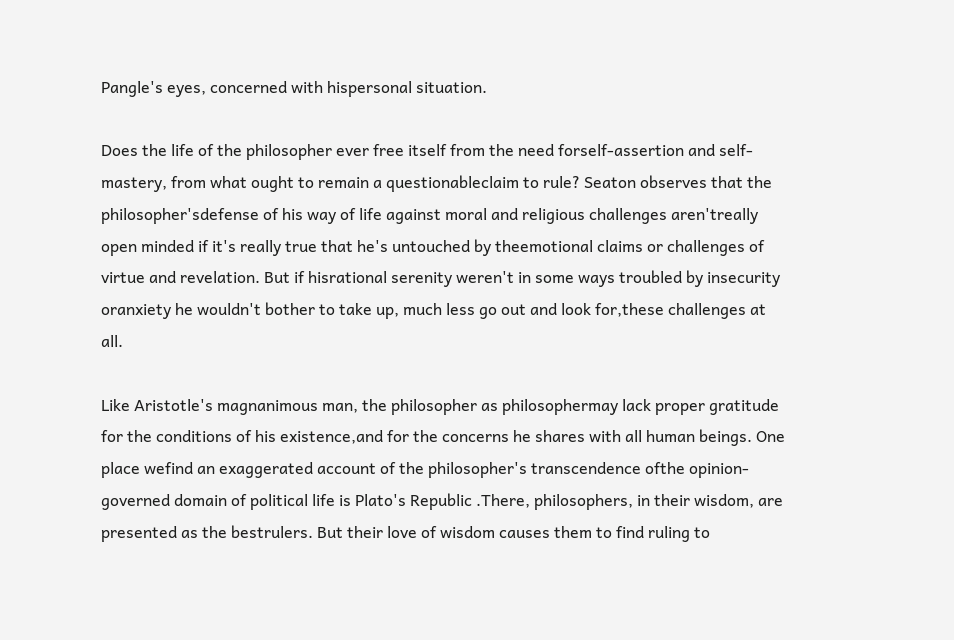Pangle's eyes, concerned with hispersonal situation.

Does the life of the philosopher ever free itself from the need forself-assertion and self-mastery, from what ought to remain a questionableclaim to rule? Seaton observes that the philosopher'sdefense of his way of life against moral and religious challenges aren'treally open minded if it's really true that he's untouched by theemotional claims or challenges of virtue and revelation. But if hisrational serenity weren't in some ways troubled by insecurity oranxiety he wouldn't bother to take up, much less go out and look for,these challenges at all.

Like Aristotle's magnanimous man, the philosopher as philosophermay lack proper gratitude for the conditions of his existence,and for the concerns he shares with all human beings. One place wefind an exaggerated account of the philosopher's transcendence ofthe opinion-governed domain of political life is Plato's Republic .There, philosophers, in their wisdom, are presented as the bestrulers. But their love of wisdom causes them to find ruling to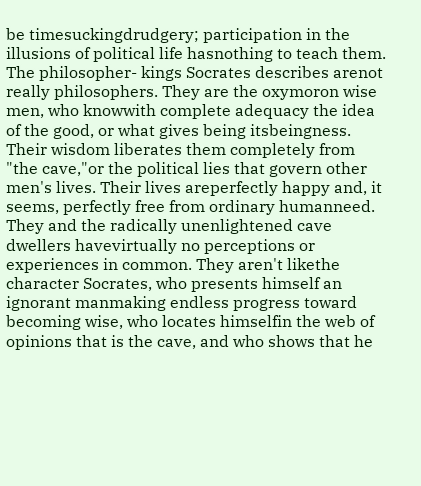be timesuckingdrudgery; participation in the illusions of political life hasnothing to teach them. The philosopher- kings Socrates describes arenot really philosophers. They are the oxymoron wise men, who knowwith complete adequacy the idea of the good, or what gives being itsbeingness. Their wisdom liberates them completely from "the cave,"or the political lies that govern other men's lives. Their lives areperfectly happy and, it seems, perfectly free from ordinary humanneed. They and the radically unenlightened cave dwellers havevirtually no perceptions or experiences in common. They aren't likethe character Socrates, who presents himself an ignorant manmaking endless progress toward becoming wise, who locates himselfin the web of opinions that is the cave, and who shows that he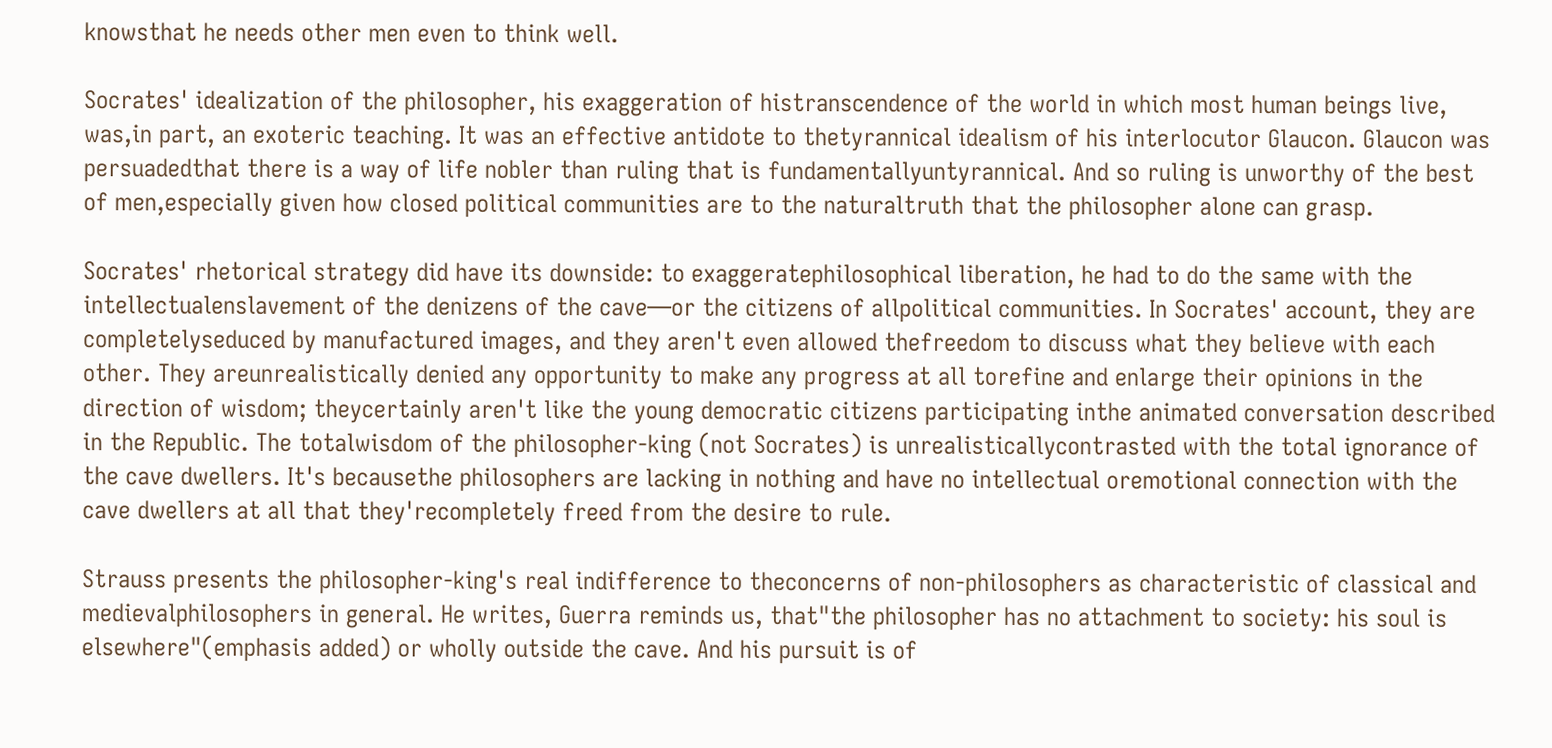knowsthat he needs other men even to think well.

Socrates' idealization of the philosopher, his exaggeration of histranscendence of the world in which most human beings live, was,in part, an exoteric teaching. It was an effective antidote to thetyrannical idealism of his interlocutor Glaucon. Glaucon was persuadedthat there is a way of life nobler than ruling that is fundamentallyuntyrannical. And so ruling is unworthy of the best of men,especially given how closed political communities are to the naturaltruth that the philosopher alone can grasp.

Socrates' rhetorical strategy did have its downside: to exaggeratephilosophical liberation, he had to do the same with the intellectualenslavement of the denizens of the cave—or the citizens of allpolitical communities. In Socrates' account, they are completelyseduced by manufactured images, and they aren't even allowed thefreedom to discuss what they believe with each other. They areunrealistically denied any opportunity to make any progress at all torefine and enlarge their opinions in the direction of wisdom; theycertainly aren't like the young democratic citizens participating inthe animated conversation described in the Republic. The totalwisdom of the philosopher-king (not Socrates) is unrealisticallycontrasted with the total ignorance of the cave dwellers. It's becausethe philosophers are lacking in nothing and have no intellectual oremotional connection with the cave dwellers at all that they'recompletely freed from the desire to rule.

Strauss presents the philosopher-king's real indifference to theconcerns of non-philosophers as characteristic of classical and medievalphilosophers in general. He writes, Guerra reminds us, that"the philosopher has no attachment to society: his soul is elsewhere"(emphasis added) or wholly outside the cave. And his pursuit is of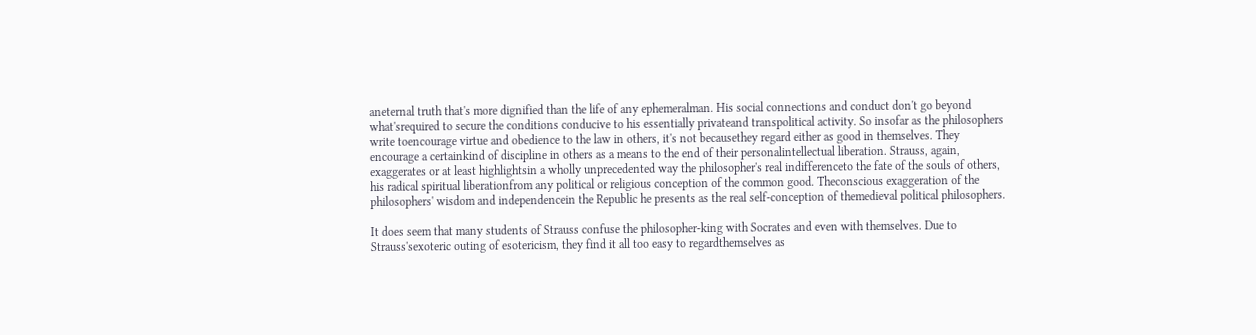aneternal truth that's more dignified than the life of any ephemeralman. His social connections and conduct don't go beyond what'srequired to secure the conditions conducive to his essentially privateand transpolitical activity. So insofar as the philosophers write toencourage virtue and obedience to the law in others, it's not becausethey regard either as good in themselves. They encourage a certainkind of discipline in others as a means to the end of their personalintellectual liberation. Strauss, again, exaggerates or at least highlightsin a wholly unprecedented way the philosopher's real indifferenceto the fate of the souls of others, his radical spiritual liberationfrom any political or religious conception of the common good. Theconscious exaggeration of the philosophers' wisdom and independencein the Republic he presents as the real self-conception of themedieval political philosophers.

It does seem that many students of Strauss confuse the philosopher-king with Socrates and even with themselves. Due to Strauss'sexoteric outing of esotericism, they find it all too easy to regardthemselves as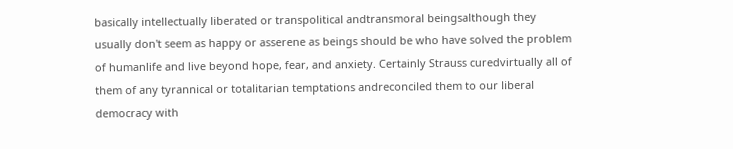basically intellectually liberated or transpolitical andtransmoral beingsalthough they usually don't seem as happy or asserene as beings should be who have solved the problem of humanlife and live beyond hope, fear, and anxiety. Certainly Strauss curedvirtually all of them of any tyrannical or totalitarian temptations andreconciled them to our liberal democracy with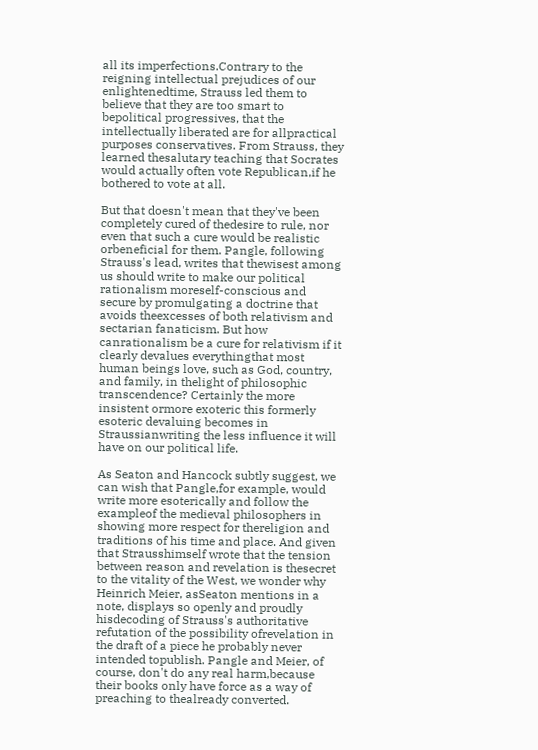all its imperfections.Contrary to the reigning intellectual prejudices of our enlightenedtime, Strauss led them to believe that they are too smart to bepolitical progressives, that the intellectually liberated are for allpractical purposes conservatives. From Strauss, they learned thesalutary teaching that Socrates would actually often vote Republican,if he bothered to vote at all.

But that doesn't mean that they've been completely cured of thedesire to rule, nor even that such a cure would be realistic orbeneficial for them. Pangle, following Strauss's lead, writes that thewisest among us should write to make our political rationalism moreself-conscious and secure by promulgating a doctrine that avoids theexcesses of both relativism and sectarian fanaticism. But how canrationalism be a cure for relativism if it clearly devalues everythingthat most human beings love, such as God, country, and family, in thelight of philosophic transcendence? Certainly the more insistent ormore exoteric this formerly esoteric devaluing becomes in Straussianwriting the less influence it will have on our political life.

As Seaton and Hancock subtly suggest, we can wish that Pangle,for example, would write more esoterically and follow the exampleof the medieval philosophers in showing more respect for thereligion and traditions of his time and place. And given that Strausshimself wrote that the tension between reason and revelation is thesecret to the vitality of the West, we wonder why Heinrich Meier, asSeaton mentions in a note, displays so openly and proudly hisdecoding of Strauss's authoritative refutation of the possibility ofrevelation in the draft of a piece he probably never intended topublish. Pangle and Meier, of course, don't do any real harm,because their books only have force as a way of preaching to thealready converted.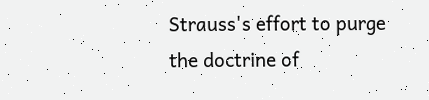Strauss's effort to purge the doctrine of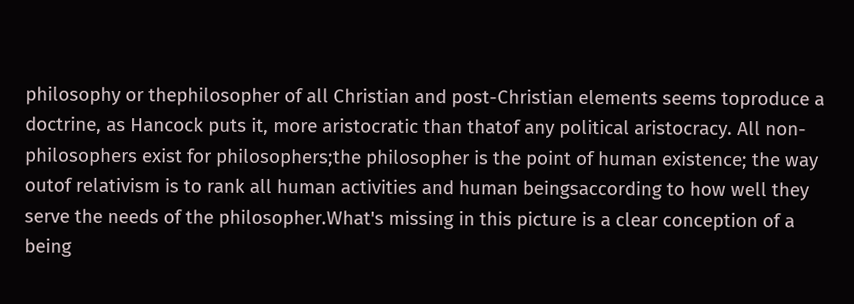philosophy or thephilosopher of all Christian and post-Christian elements seems toproduce a doctrine, as Hancock puts it, more aristocratic than thatof any political aristocracy. All non-philosophers exist for philosophers;the philosopher is the point of human existence; the way outof relativism is to rank all human activities and human beingsaccording to how well they serve the needs of the philosopher.What's missing in this picture is a clear conception of a being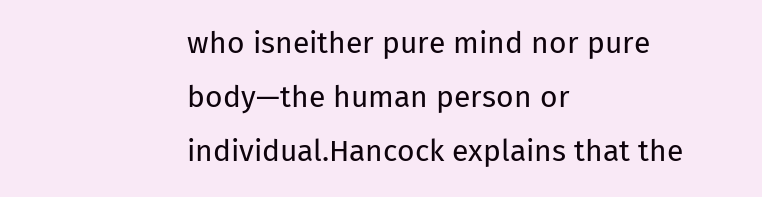who isneither pure mind nor pure body—the human person or individual.Hancock explains that the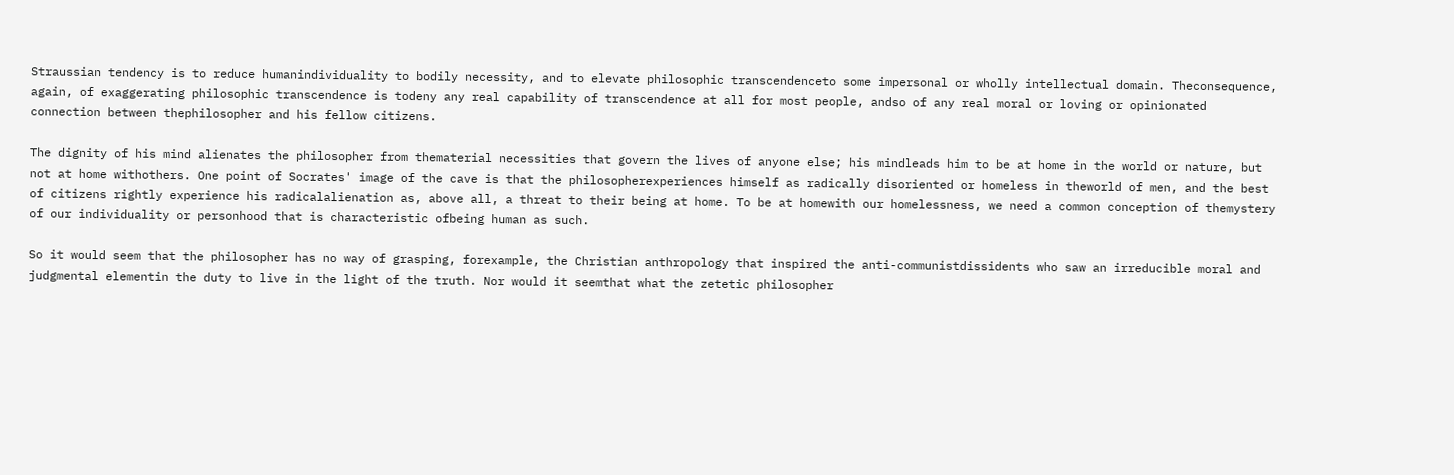Straussian tendency is to reduce humanindividuality to bodily necessity, and to elevate philosophic transcendenceto some impersonal or wholly intellectual domain. Theconsequence, again, of exaggerating philosophic transcendence is todeny any real capability of transcendence at all for most people, andso of any real moral or loving or opinionated connection between thephilosopher and his fellow citizens.

The dignity of his mind alienates the philosopher from thematerial necessities that govern the lives of anyone else; his mindleads him to be at home in the world or nature, but not at home withothers. One point of Socrates' image of the cave is that the philosopherexperiences himself as radically disoriented or homeless in theworld of men, and the best of citizens rightly experience his radicalalienation as, above all, a threat to their being at home. To be at homewith our homelessness, we need a common conception of themystery of our individuality or personhood that is characteristic ofbeing human as such.

So it would seem that the philosopher has no way of grasping, forexample, the Christian anthropology that inspired the anti-communistdissidents who saw an irreducible moral and judgmental elementin the duty to live in the light of the truth. Nor would it seemthat what the zetetic philosopher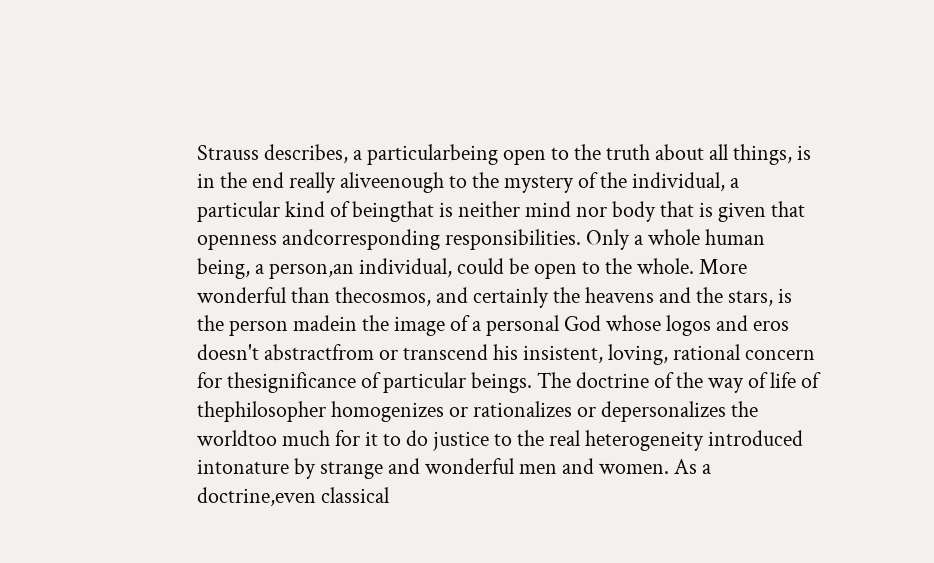Strauss describes, a particularbeing open to the truth about all things, is in the end really aliveenough to the mystery of the individual, a particular kind of beingthat is neither mind nor body that is given that openness andcorresponding responsibilities. Only a whole human being, a person,an individual, could be open to the whole. More wonderful than thecosmos, and certainly the heavens and the stars, is the person madein the image of a personal God whose logos and eros doesn't abstractfrom or transcend his insistent, loving, rational concern for thesignificance of particular beings. The doctrine of the way of life of thephilosopher homogenizes or rationalizes or depersonalizes the worldtoo much for it to do justice to the real heterogeneity introduced intonature by strange and wonderful men and women. As a doctrine,even classical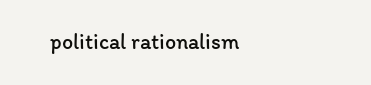political rationalism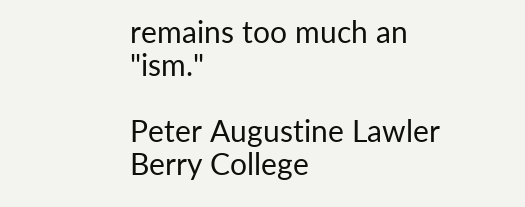remains too much an "ism."

Peter Augustine Lawler
Berry College